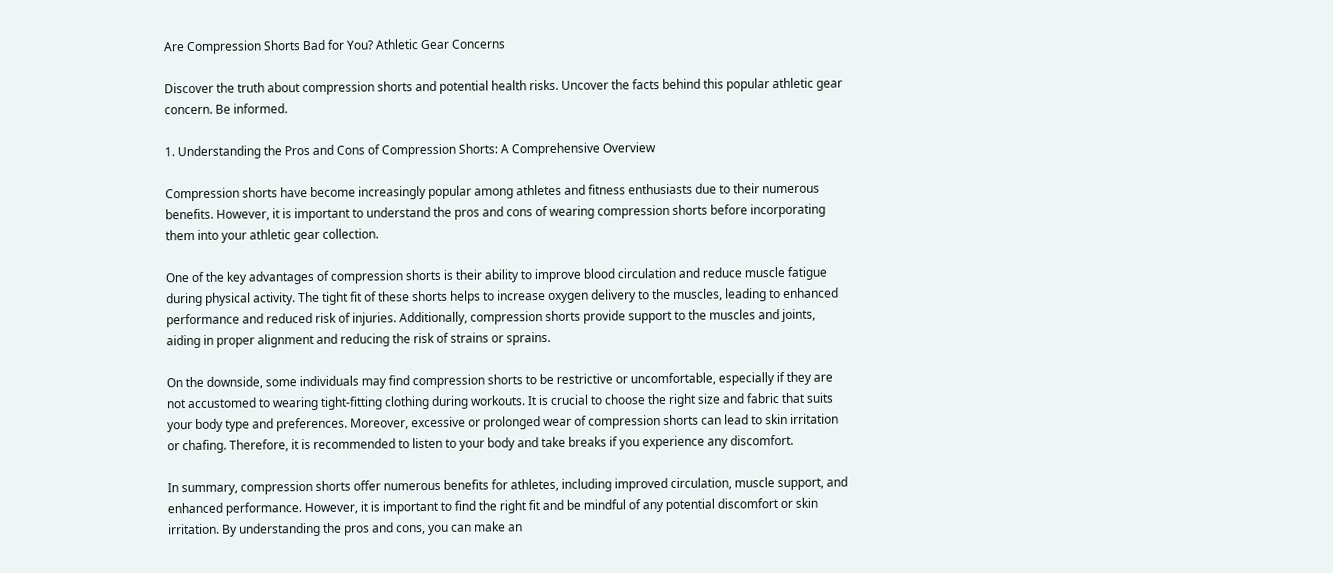Are Compression Shorts Bad for You? Athletic Gear Concerns

Discover the truth about compression shorts and potential health risks. Uncover the facts behind this popular athletic gear concern. Be informed.

1. Understanding the Pros and Cons of Compression Shorts: A Comprehensive Overview

Compression shorts have become increasingly popular among athletes and fitness enthusiasts due to their numerous benefits. However, it is important to understand the pros and cons of wearing compression shorts before incorporating them into your athletic gear collection.

One of the key advantages of compression shorts is their ability to improve blood circulation and reduce muscle fatigue during physical activity. The tight fit of these shorts helps to increase oxygen delivery to the muscles, leading to enhanced performance and reduced risk of injuries. Additionally, compression shorts provide support to the muscles and joints, aiding in proper alignment and reducing the risk of strains or sprains.

On the downside, some individuals may find compression shorts to be restrictive or uncomfortable, especially if they are not accustomed to wearing tight-fitting clothing during workouts. It is crucial to choose the right size and fabric that suits your body type and preferences. Moreover, excessive or prolonged wear of compression shorts can lead to skin irritation or chafing. Therefore, it is recommended to listen to your body and take breaks if you experience any discomfort.

In summary, compression shorts offer numerous benefits for athletes, including improved circulation, muscle support, and enhanced performance. However, it is important to find the right fit and be mindful of any potential discomfort or skin irritation. By understanding the pros and cons, you can make an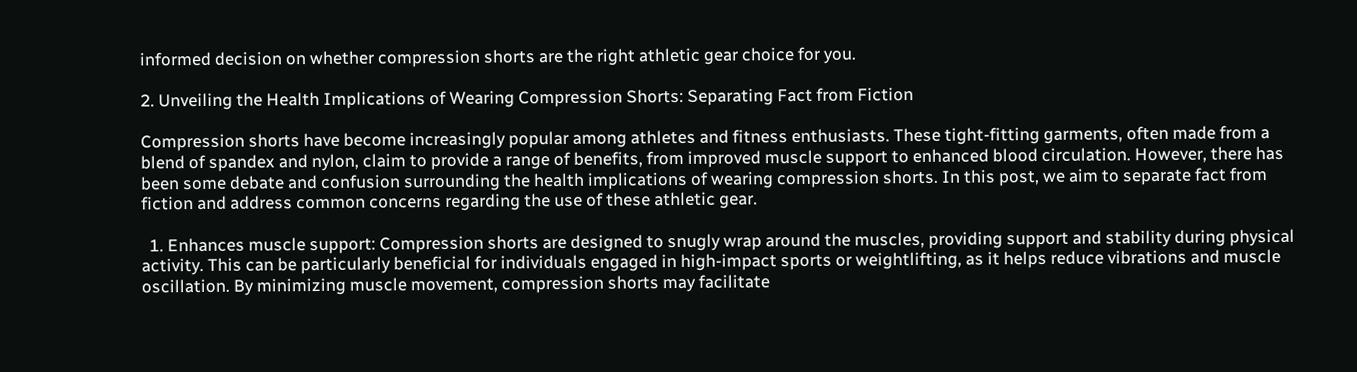informed decision on whether compression shorts are the right athletic gear choice for you.

2. Unveiling the Health Implications of Wearing Compression Shorts: Separating Fact from Fiction

Compression shorts have become increasingly popular among athletes and fitness enthusiasts. These tight-fitting garments, often made from a blend of spandex and nylon, claim to provide a range of benefits, from improved muscle support to enhanced blood circulation. However, there has been some debate and confusion surrounding the health implications of wearing compression shorts. In this post, we aim to separate fact from fiction and address common concerns regarding the use of these athletic gear.

  1. Enhances muscle support: Compression shorts are designed to snugly wrap around the muscles, providing support and stability during physical activity. This can be particularly beneficial for individuals engaged in high-impact sports or weightlifting, as it helps reduce vibrations and muscle oscillation. By minimizing muscle movement, compression shorts may facilitate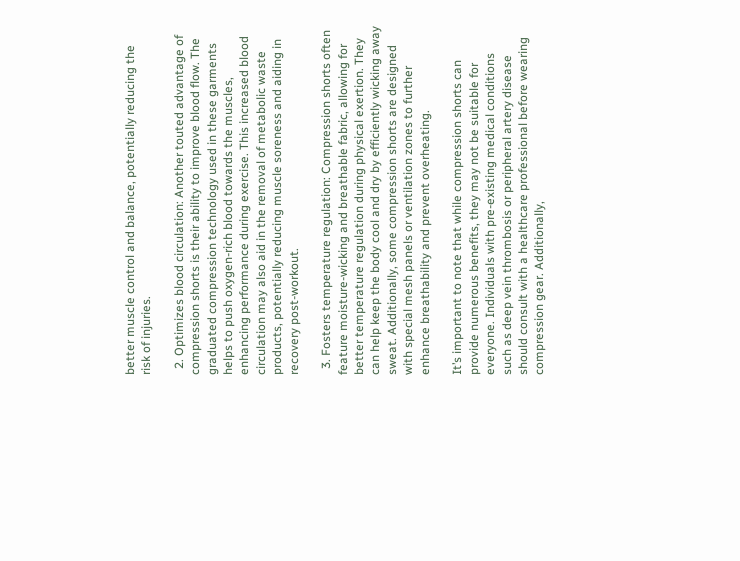better muscle control and balance, potentially reducing the risk of injuries.

  2. Optimizes blood circulation: Another touted advantage of compression shorts is their ability to improve blood flow. The graduated compression technology used in these garments helps to push oxygen-rich blood towards the muscles, enhancing performance during exercise. This increased blood circulation may also aid in the removal of metabolic waste products, potentially reducing muscle soreness and aiding in recovery post-workout.

  3. Fosters temperature regulation: Compression shorts often feature moisture-wicking and breathable fabric, allowing for better temperature regulation during physical exertion. They can help keep the body cool and dry by efficiently wicking away sweat. Additionally, some compression shorts are designed with special mesh panels or ventilation zones to further enhance breathability and prevent overheating.

It’s important to note that while compression shorts can provide numerous benefits, they may not be suitable for everyone. Individuals with pre-existing medical conditions such as deep vein thrombosis or peripheral artery disease should consult with a healthcare professional before wearing compression gear. Additionally,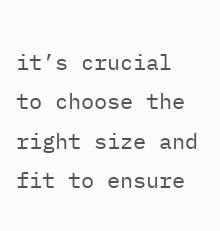it’s crucial to choose the right size and fit to ensure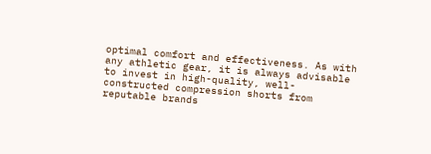optimal comfort and effectiveness. As with any athletic gear, it is always advisable to invest in high-quality, well-constructed compression shorts from reputable brands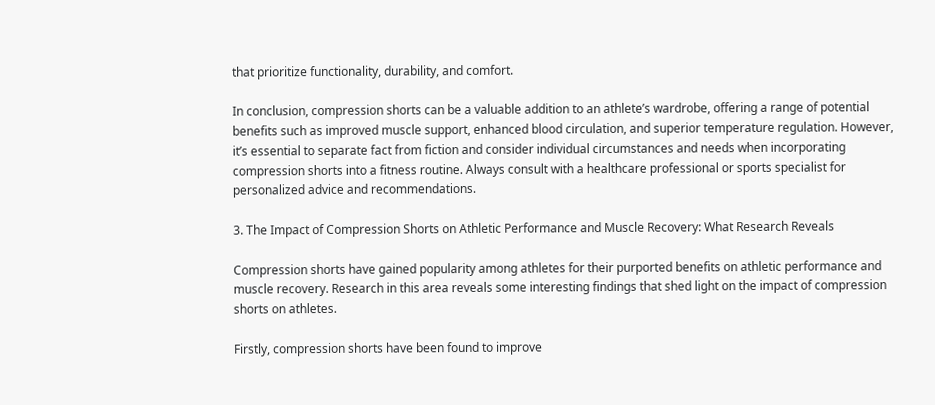that prioritize functionality, durability, and comfort.

In conclusion, compression shorts can be a valuable addition to an athlete’s wardrobe, offering a range of potential benefits such as improved muscle support, enhanced blood circulation, and superior temperature regulation. However, it’s essential to separate fact from fiction and consider individual circumstances and needs when incorporating compression shorts into a fitness routine. Always consult with a healthcare professional or sports specialist for personalized advice and recommendations.

3. The Impact of Compression Shorts on Athletic Performance and Muscle Recovery: What Research Reveals

Compression shorts have gained popularity among athletes for their purported benefits on athletic performance and muscle recovery. Research in this area reveals some interesting findings that shed light on the impact of compression shorts on athletes.

Firstly, compression shorts have been found to improve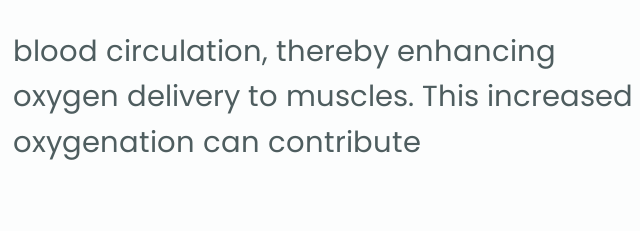blood circulation, thereby enhancing oxygen delivery to muscles. This increased oxygenation can contribute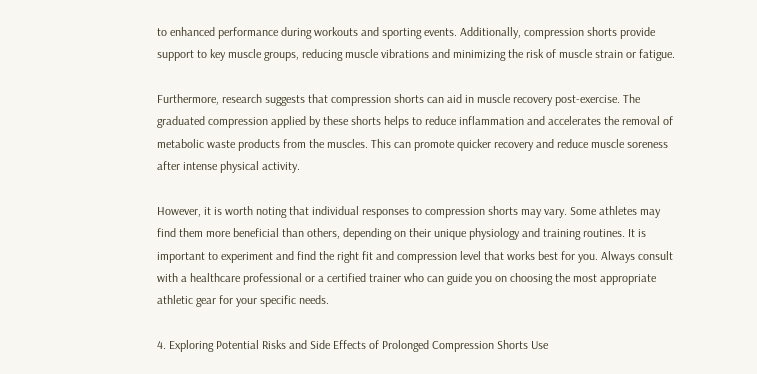to enhanced performance during workouts and sporting events. Additionally, compression shorts provide support to key muscle groups, reducing muscle vibrations and minimizing the risk of muscle strain or fatigue.

Furthermore, research suggests that compression shorts can aid in muscle recovery post-exercise. The graduated compression applied by these shorts helps to reduce inflammation and accelerates the removal of metabolic waste products from the muscles. This can promote quicker recovery and reduce muscle soreness after intense physical activity.

However, it is worth noting that individual responses to compression shorts may vary. Some athletes may find them more beneficial than others, depending on their unique physiology and training routines. It is important to experiment and find the right fit and compression level that works best for you. Always consult with a healthcare professional or a certified trainer who can guide you on choosing the most appropriate athletic gear for your specific needs.

4. Exploring Potential Risks and Side Effects of Prolonged Compression Shorts Use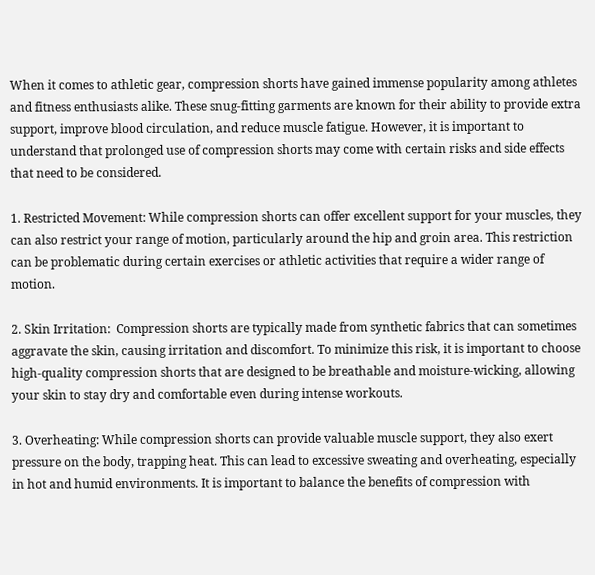When it comes to athletic gear, compression shorts have gained immense popularity among athletes and fitness enthusiasts alike. These snug-fitting garments are known for their ability to provide extra support, improve blood circulation, and reduce muscle fatigue. However, it is important to understand that prolonged use of compression shorts may come with certain risks and side effects that need to be considered.

1. Restricted Movement: While compression shorts can offer excellent support for your muscles, they can also restrict your range of motion, particularly around the hip and groin area. This restriction can be problematic during certain exercises or athletic activities that require a wider range of motion.

2. Skin Irritation:  Compression shorts are typically made from synthetic fabrics that can sometimes aggravate the skin, causing irritation and discomfort. To minimize this risk, it is important to choose high-quality compression shorts that are designed to be breathable and moisture-wicking, allowing your skin to stay dry and comfortable even during intense workouts.

3. Overheating: While compression shorts can provide valuable muscle support, they also exert pressure on the body, trapping heat. This can lead to excessive sweating and overheating, especially in hot and humid environments. It is important to balance the benefits of compression with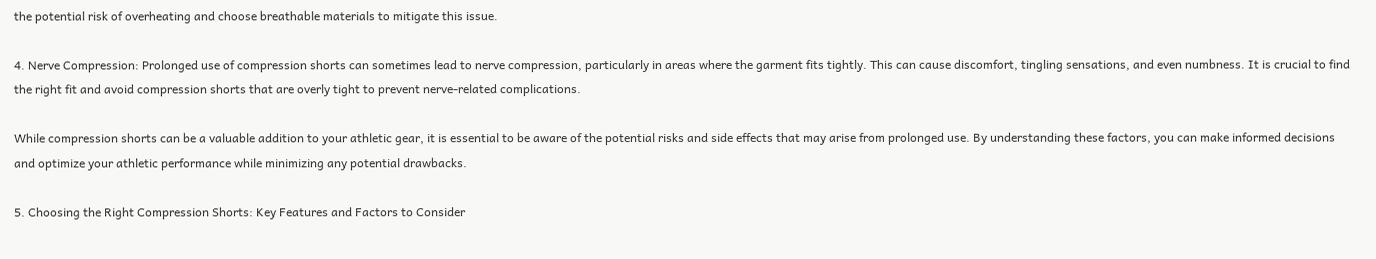the potential risk of overheating and choose breathable materials to mitigate this issue.

4. Nerve Compression: Prolonged use of compression shorts can sometimes lead to nerve compression, particularly in areas where the garment fits tightly. This can cause discomfort, tingling sensations, and even numbness. It is crucial to find the right fit and avoid compression shorts that are overly tight to prevent nerve-related complications.

While compression shorts can be a valuable addition to your athletic gear, it is essential to be aware of the potential risks and side effects that may arise from prolonged use. By understanding these factors, you can make informed decisions and optimize your athletic performance while minimizing any potential drawbacks.

5. Choosing the Right Compression Shorts: Key Features and Factors to Consider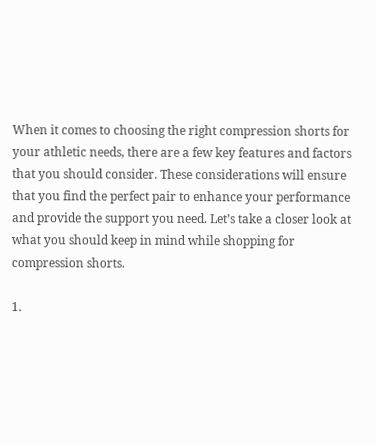When it comes to choosing the right compression shorts for your athletic needs, there are a few key features and factors that you should consider. These considerations will ensure that you find the perfect pair to enhance your performance and provide the support you need. Let’s take a closer look at what you should keep in mind while shopping for compression shorts.

1.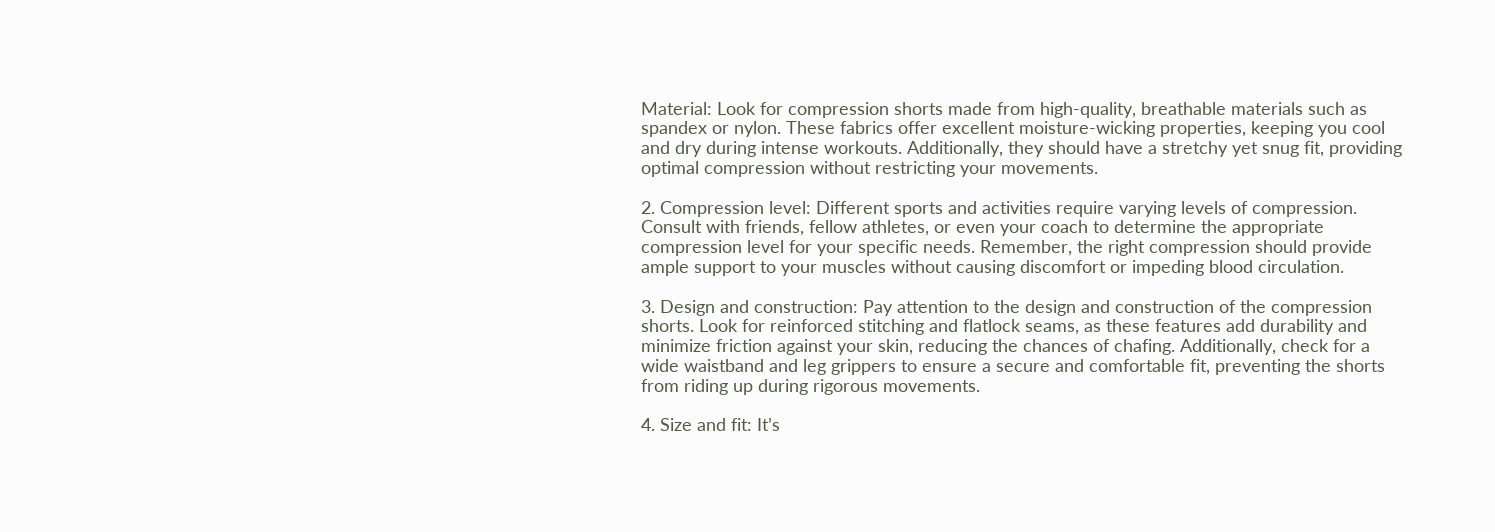Material: Look for compression shorts made from high-quality, breathable materials such as spandex or nylon. These fabrics offer excellent moisture-wicking properties, keeping you cool and dry during intense workouts. Additionally, they should have a stretchy yet snug fit, providing optimal compression without restricting your movements.

2. Compression level: Different sports and activities require varying levels of compression. Consult with friends, fellow athletes, or even your coach to determine the appropriate compression level for your specific needs. Remember, the right compression should provide ample support to your muscles without causing discomfort or impeding blood circulation.

3. Design and construction: Pay attention to the design and construction of the compression shorts. Look for reinforced stitching and flatlock seams, as these features add durability and minimize friction against your skin, reducing the chances of chafing. Additionally, check for a wide waistband and leg grippers to ensure a secure and comfortable fit, preventing the shorts from riding up during rigorous movements.

4. Size and fit: It’s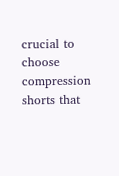crucial to choose compression shorts that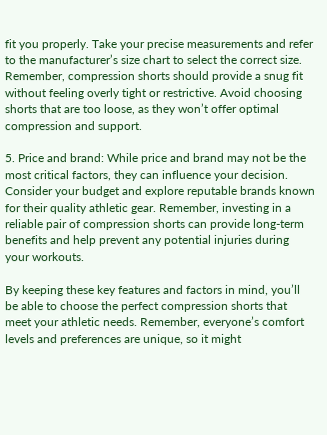fit you properly. Take your precise measurements and refer to the manufacturer’s size chart to select the correct size. Remember, compression shorts should provide a snug fit without feeling overly tight or restrictive. Avoid choosing shorts that are too loose, as they won’t offer optimal compression and support.

5. Price and brand: While price and brand may not be the most critical factors, they can influence your decision. Consider your budget and explore reputable brands known for their quality athletic gear. Remember, investing in a reliable pair of compression shorts can provide long-term benefits and help prevent any potential injuries during your workouts.

By keeping these key features and factors in mind, you’ll be able to choose the perfect compression shorts that meet your athletic needs. Remember, everyone’s comfort levels and preferences are unique, so it might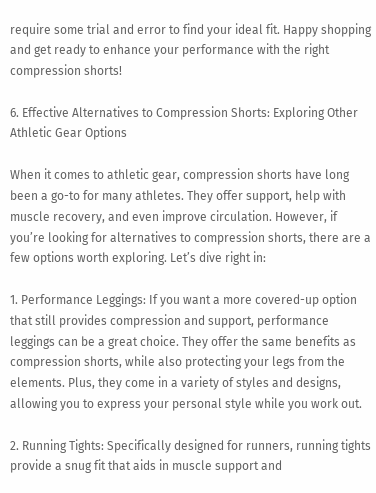require some trial and error to find your ideal fit. Happy shopping and get ready to enhance your performance with the right compression shorts!

6. Effective Alternatives to Compression Shorts: Exploring Other Athletic Gear Options

When it comes to athletic gear, compression shorts have long been a go-to for many athletes. They offer support, help with muscle recovery, and even improve circulation. However, if you’re looking for alternatives to compression shorts, there are a few options worth exploring. Let’s dive right in:

1. Performance Leggings: If you want a more covered-up option that still provides compression and support, performance leggings can be a great choice. They offer the same benefits as compression shorts, while also protecting your legs from the elements. Plus, they come in a variety of styles and designs, allowing you to express your personal style while you work out.

2. Running Tights: Specifically designed for runners, running tights provide a snug fit that aids in muscle support and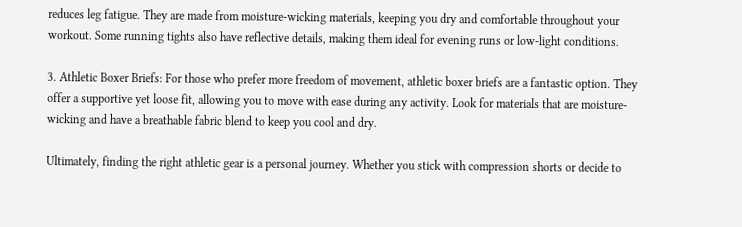reduces leg fatigue. They are made from moisture-wicking materials, keeping you dry and comfortable throughout your workout. Some running tights also have reflective details, making them ideal for evening runs or low-light conditions.

3. Athletic Boxer Briefs: For those who prefer more freedom of movement, athletic boxer briefs are a fantastic option. They offer a supportive yet loose fit, allowing you to move with ease during any activity. Look for materials that are moisture-wicking and have a breathable fabric blend to keep you cool and dry.

Ultimately, finding the right athletic gear is a personal journey. Whether you stick with compression shorts or decide to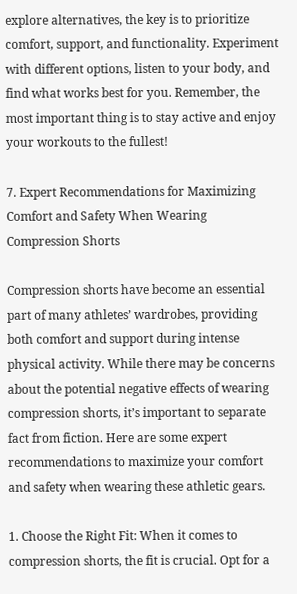explore alternatives, the key is to prioritize comfort, support, and functionality. Experiment with different options, listen to your body, and find what works best for you. Remember, the most important thing is to stay active and enjoy your workouts to the fullest!

7. Expert Recommendations for Maximizing Comfort and Safety When Wearing Compression Shorts

Compression shorts have become an essential part of many athletes’ wardrobes, providing both comfort and support during intense physical activity. While there may be concerns about the potential negative effects of wearing compression shorts, it’s important to separate fact from fiction. Here are some expert recommendations to maximize your comfort and safety when wearing these athletic gears.

1. Choose the Right Fit: When it comes to compression shorts, the fit is crucial. Opt for a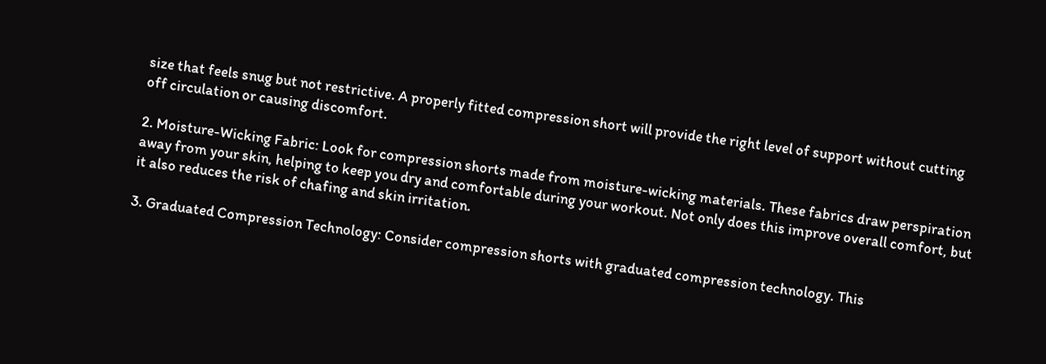size that feels snug but not restrictive. A properly fitted compression short will provide the right level of support without cutting off circulation or causing discomfort.

2. Moisture-Wicking Fabric: Look for compression shorts made from moisture-wicking materials. These fabrics draw perspiration away from your skin, helping to keep you dry and comfortable during your workout. Not only does this improve overall comfort, but it also reduces the risk of chafing and skin irritation.

3. Graduated Compression Technology: Consider compression shorts with graduated compression technology. This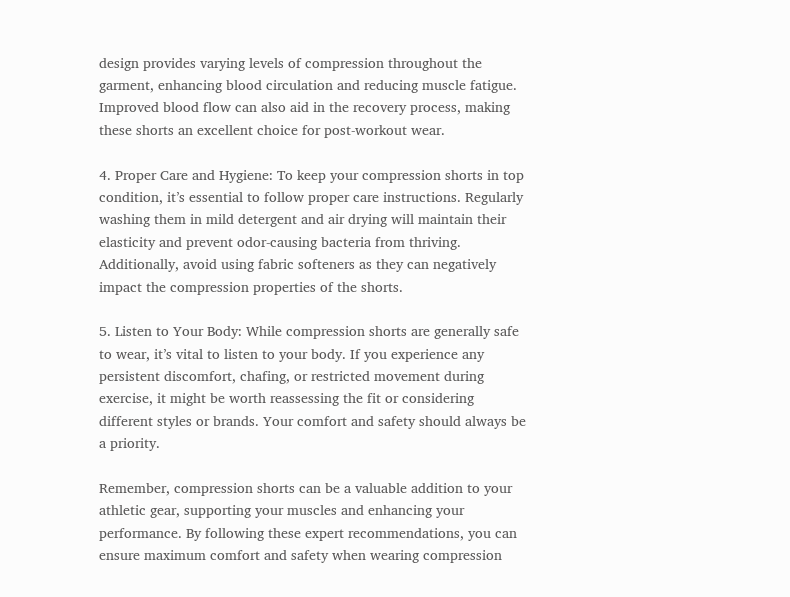design provides varying levels of compression throughout the garment, enhancing blood circulation and reducing muscle fatigue. Improved blood flow can also aid in the recovery process, making these shorts an excellent choice for post-workout wear.

4. Proper Care and Hygiene: To keep your compression shorts in top condition, it’s essential to follow proper care instructions. Regularly washing them in mild detergent and air drying will maintain their elasticity and prevent odor-causing bacteria from thriving. Additionally, avoid using fabric softeners as they can negatively impact the compression properties of the shorts.

5. Listen to Your Body: While compression shorts are generally safe to wear, it’s vital to listen to your body. If you experience any persistent discomfort, chafing, or restricted movement during exercise, it might be worth reassessing the fit or considering different styles or brands. Your comfort and safety should always be a priority.

Remember, compression shorts can be a valuable addition to your athletic gear, supporting your muscles and enhancing your performance. By following these expert recommendations, you can ensure maximum comfort and safety when wearing compression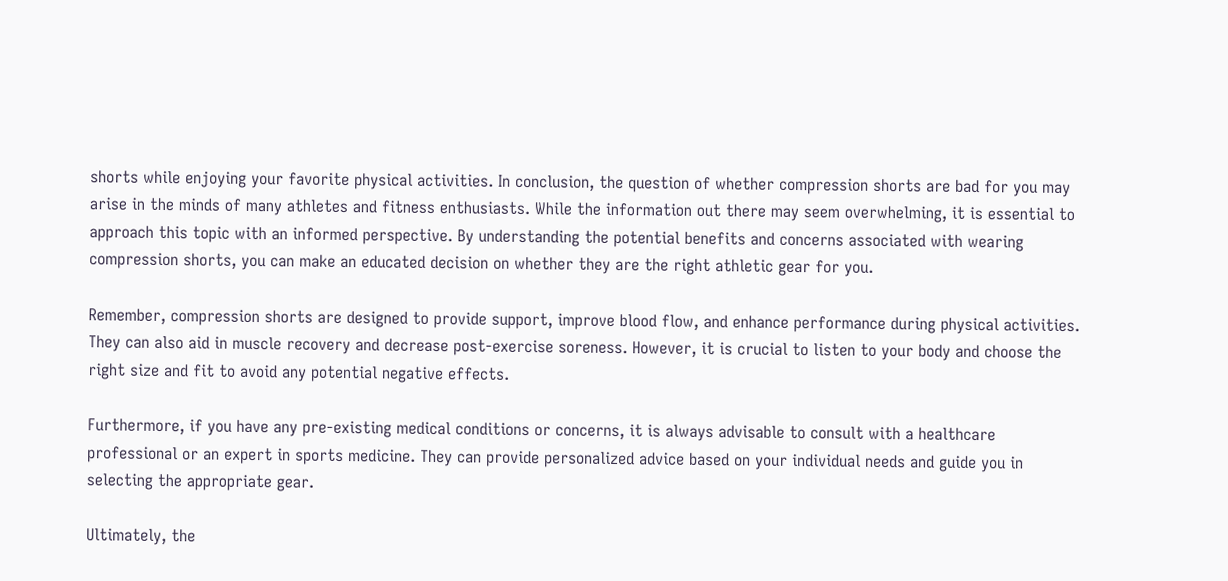shorts while enjoying your favorite physical activities. In conclusion, the question of whether compression shorts are bad for you may arise in the minds of many athletes and fitness enthusiasts. While the information out there may seem overwhelming, it is essential to approach this topic with an informed perspective. By understanding the potential benefits and concerns associated with wearing compression shorts, you can make an educated decision on whether they are the right athletic gear for you.

Remember, compression shorts are designed to provide support, improve blood flow, and enhance performance during physical activities. They can also aid in muscle recovery and decrease post-exercise soreness. However, it is crucial to listen to your body and choose the right size and fit to avoid any potential negative effects.

Furthermore, if you have any pre-existing medical conditions or concerns, it is always advisable to consult with a healthcare professional or an expert in sports medicine. They can provide personalized advice based on your individual needs and guide you in selecting the appropriate gear.

Ultimately, the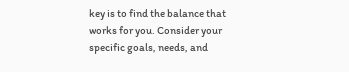key is to find the balance that works for you. Consider your specific goals, needs, and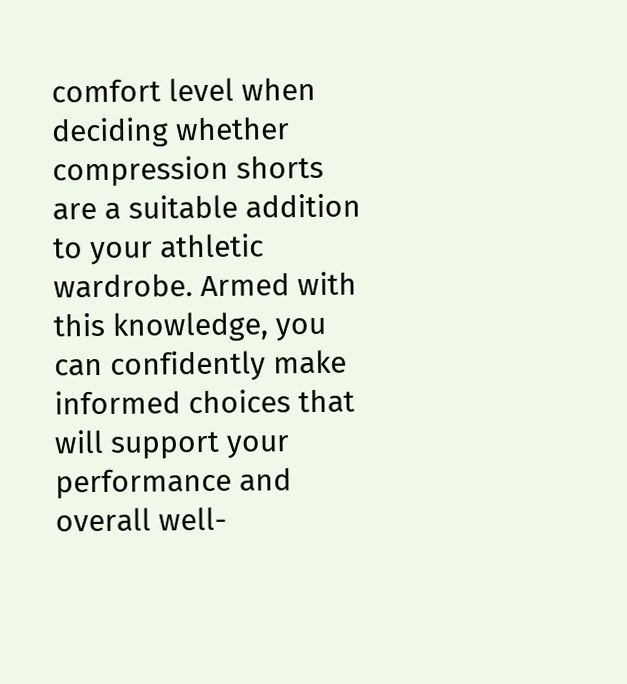comfort level when deciding whether compression shorts are a suitable addition to your athletic wardrobe. Armed with this knowledge, you can confidently make informed choices that will support your performance and overall well-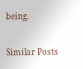being.

Similar Posts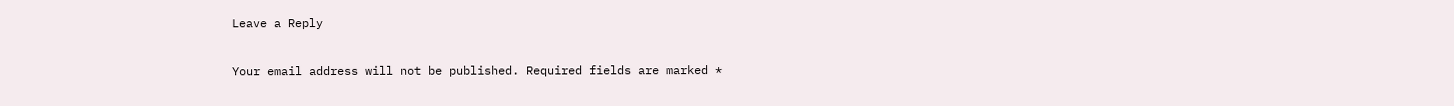Leave a Reply

Your email address will not be published. Required fields are marked *